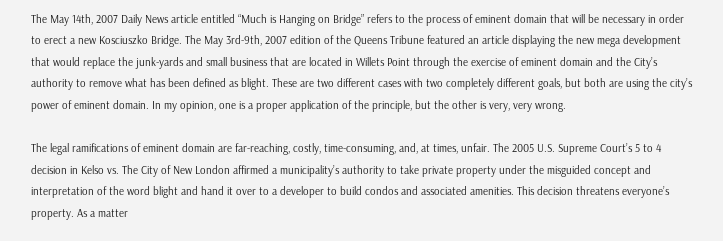The May 14th, 2007 Daily News article entitled “Much is Hanging on Bridge” refers to the process of eminent domain that will be necessary in order to erect a new Kosciuszko Bridge. The May 3rd-9th, 2007 edition of the Queens Tribune featured an article displaying the new mega development that would replace the junk-yards and small business that are located in Willets Point through the exercise of eminent domain and the City’s authority to remove what has been defined as blight. These are two different cases with two completely different goals, but both are using the city’s power of eminent domain. In my opinion, one is a proper application of the principle, but the other is very, very wrong.

The legal ramifications of eminent domain are far-reaching, costly, time-consuming, and, at times, unfair. The 2005 U.S. Supreme Court’s 5 to 4 decision in Kelso vs. The City of New London affirmed a municipality’s authority to take private property under the misguided concept and interpretation of the word blight and hand it over to a developer to build condos and associated amenities. This decision threatens everyone’s property. As a matter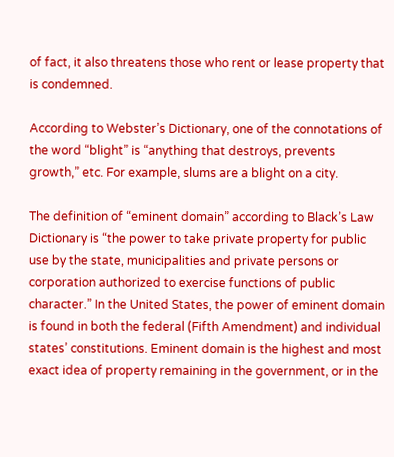of fact, it also threatens those who rent or lease property that is condemned.

According to Webster’s Dictionary, one of the connotations of the word “blight” is “anything that destroys, prevents growth,” etc. For example, slums are a blight on a city.

The definition of “eminent domain” according to Black’s Law Dictionary is “the power to take private property for public use by the state, municipalities and private persons or corporation authorized to exercise functions of public character.” In the United States, the power of eminent domain is found in both the federal (Fifth Amendment) and individual states’ constitutions. Eminent domain is the highest and most exact idea of property remaining in the government, or in the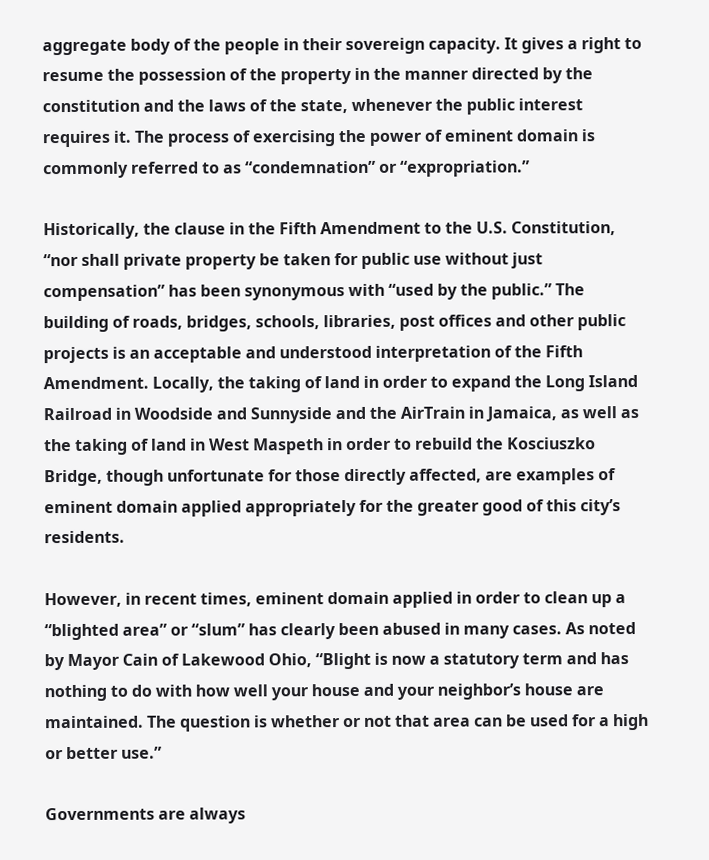aggregate body of the people in their sovereign capacity. It gives a right to resume the possession of the property in the manner directed by the constitution and the laws of the state, whenever the public interest requires it. The process of exercising the power of eminent domain is commonly referred to as “condemnation” or “expropriation.”

Historically, the clause in the Fifth Amendment to the U.S. Constitution, “nor shall private property be taken for public use without just compensation” has been synonymous with “used by the public.” The building of roads, bridges, schools, libraries, post offices and other public projects is an acceptable and understood interpretation of the Fifth Amendment. Locally, the taking of land in order to expand the Long Island Railroad in Woodside and Sunnyside and the AirTrain in Jamaica, as well as the taking of land in West Maspeth in order to rebuild the Kosciuszko Bridge, though unfortunate for those directly affected, are examples of eminent domain applied appropriately for the greater good of this city’s residents.

However, in recent times, eminent domain applied in order to clean up a “blighted area” or “slum” has clearly been abused in many cases. As noted by Mayor Cain of Lakewood Ohio, “Blight is now a statutory term and has nothing to do with how well your house and your neighbor’s house are maintained. The question is whether or not that area can be used for a high or better use.”

Governments are always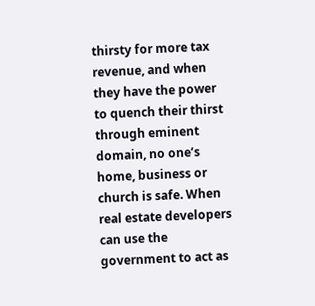thirsty for more tax revenue, and when they have the power to quench their thirst through eminent domain, no one’s home, business or church is safe. When real estate developers can use the government to act as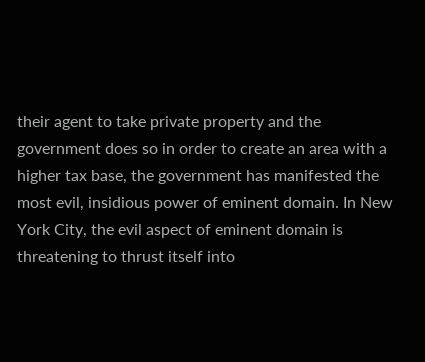their agent to take private property and the government does so in order to create an area with a higher tax base, the government has manifested the most evil, insidious power of eminent domain. In New York City, the evil aspect of eminent domain is threatening to thrust itself into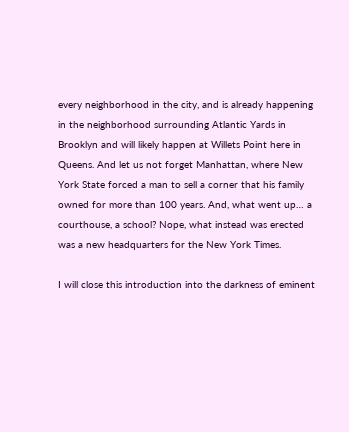every neighborhood in the city, and is already happening in the neighborhood surrounding Atlantic Yards in Brooklyn and will likely happen at Willets Point here in Queens. And let us not forget Manhattan, where New York State forced a man to sell a corner that his family owned for more than 100 years. And, what went up… a courthouse, a school? Nope, what instead was erected was a new headquarters for the New York Times.

I will close this introduction into the darkness of eminent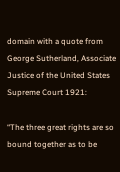domain with a quote from George Sutherland, Associate Justice of the United States Supreme Court 1921:

“The three great rights are so bound together as to be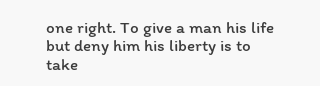one right. To give a man his life but deny him his liberty is to take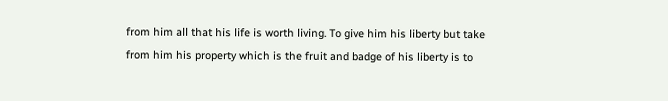from him all that his life is worth living. To give him his liberty but take from him his property which is the fruit and badge of his liberty is to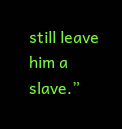still leave him a slave.”